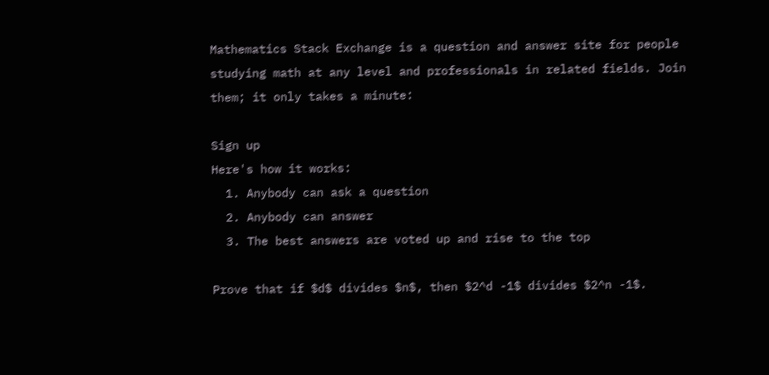Mathematics Stack Exchange is a question and answer site for people studying math at any level and professionals in related fields. Join them; it only takes a minute:

Sign up
Here's how it works:
  1. Anybody can ask a question
  2. Anybody can answer
  3. The best answers are voted up and rise to the top

Prove that if $d$ divides $n$, then $2^d -1$ divides $2^n -1$.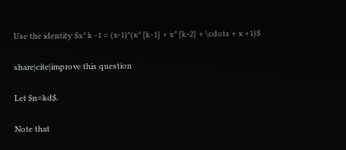Use the identity $x^k -1 = (x-1)*(x^{k-1} + x^{k-2} + \cdots + x +1)$

share|cite|improve this question

Let $n=kd$.

Note that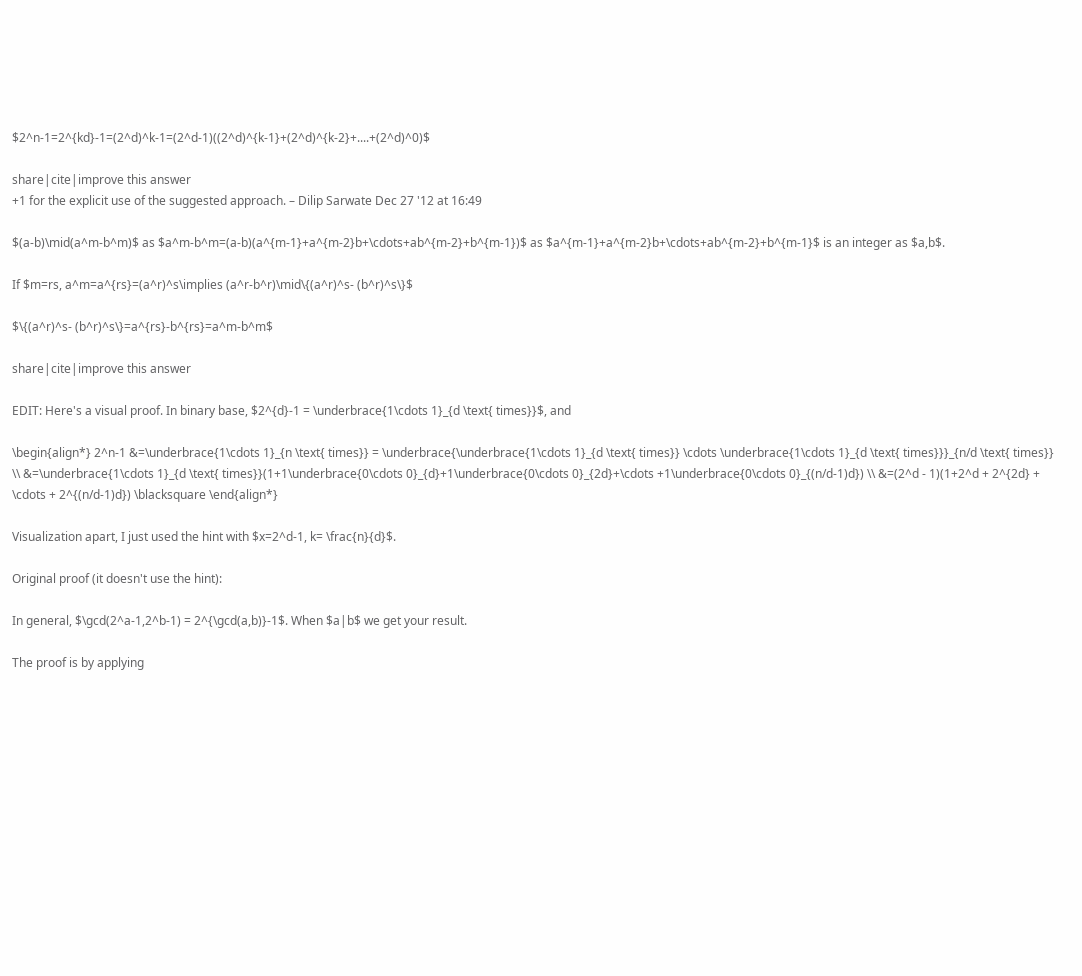$2^n-1=2^{kd}-1=(2^d)^k-1=(2^d-1)((2^d)^{k-1}+(2^d)^{k-2}+....+(2^d)^0)$

share|cite|improve this answer
+1 for the explicit use of the suggested approach. – Dilip Sarwate Dec 27 '12 at 16:49

$(a-b)\mid(a^m-b^m)$ as $a^m-b^m=(a-b)(a^{m-1}+a^{m-2}b+\cdots+ab^{m-2}+b^{m-1})$ as $a^{m-1}+a^{m-2}b+\cdots+ab^{m-2}+b^{m-1}$ is an integer as $a,b$.

If $m=rs, a^m=a^{rs}=(a^r)^s\implies (a^r-b^r)\mid\{(a^r)^s- (b^r)^s\}$

$\{(a^r)^s- (b^r)^s\}=a^{rs}-b^{rs}=a^m-b^m$

share|cite|improve this answer

EDIT: Here's a visual proof. In binary base, $2^{d}-1 = \underbrace{1\cdots 1}_{d \text{ times}}$, and

\begin{align*} 2^n-1 &=\underbrace{1\cdots 1}_{n \text{ times}} = \underbrace{\underbrace{1\cdots 1}_{d \text{ times}} \cdots \underbrace{1\cdots 1}_{d \text{ times}}}_{n/d \text{ times}} \\ &=\underbrace{1\cdots 1}_{d \text{ times}}(1+1\underbrace{0\cdots 0}_{d}+1\underbrace{0\cdots 0}_{2d}+\cdots +1\underbrace{0\cdots 0}_{(n/d-1)d}) \\ &=(2^d - 1)(1+2^d + 2^{2d} + \cdots + 2^{(n/d-1)d}) \blacksquare \end{align*}

Visualization apart, I just used the hint with $x=2^d-1, k= \frac{n}{d}$.

Original proof (it doesn't use the hint):

In general, $\gcd(2^a-1,2^b-1) = 2^{\gcd(a,b)}-1$. When $a|b$ we get your result.

The proof is by applying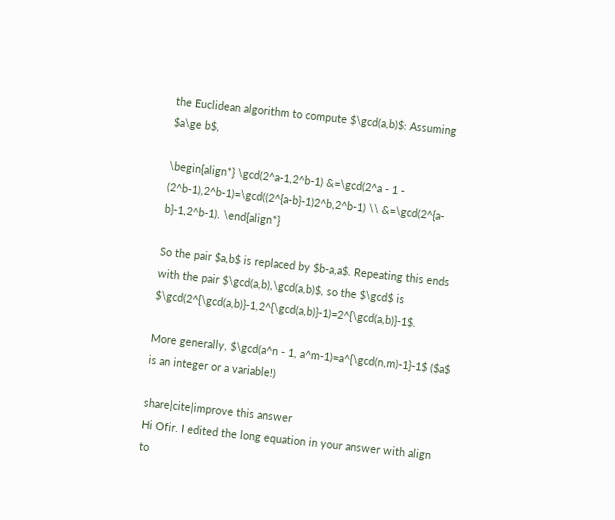the Euclidean algorithm to compute $\gcd(a,b)$: Assuming $a\ge b$,

\begin{align*} \gcd(2^a-1,2^b-1) &=\gcd(2^a - 1 - (2^b-1),2^b-1)=\gcd((2^{a-b}-1)2^b,2^b-1) \\ &=\gcd(2^{a-b}-1,2^b-1). \end{align*}

So the pair $a,b$ is replaced by $b-a,a$. Repeating this ends with the pair $\gcd(a,b),\gcd(a,b)$, so the $\gcd$ is $\gcd(2^{\gcd(a,b)}-1,2^{\gcd(a,b)}-1)=2^{\gcd(a,b)}-1$.

More generally, $\gcd(a^n - 1, a^m-1)=a^{\gcd(n,m)-1}-1$ ($a$ is an integer or a variable!)

share|cite|improve this answer
Hi Ofir. I edited the long equation in your answer with align to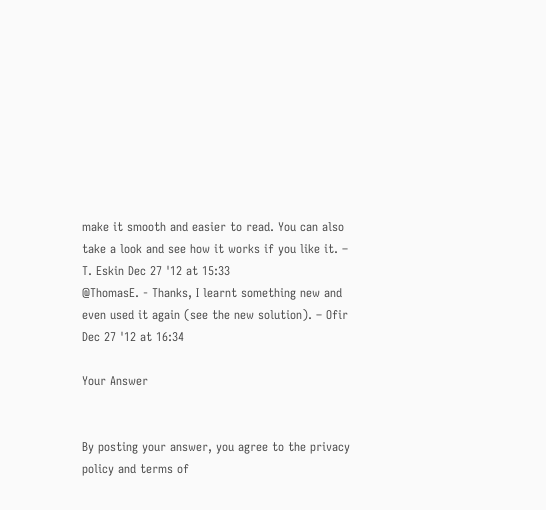make it smooth and easier to read. You can also take a look and see how it works if you like it. – T. Eskin Dec 27 '12 at 15:33
@ThomasE. - Thanks, I learnt something new and even used it again (see the new solution). – Ofir Dec 27 '12 at 16:34

Your Answer


By posting your answer, you agree to the privacy policy and terms of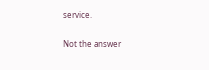service.

Not the answer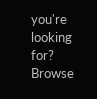you're looking for? Browse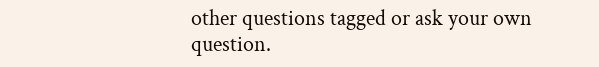other questions tagged or ask your own question.